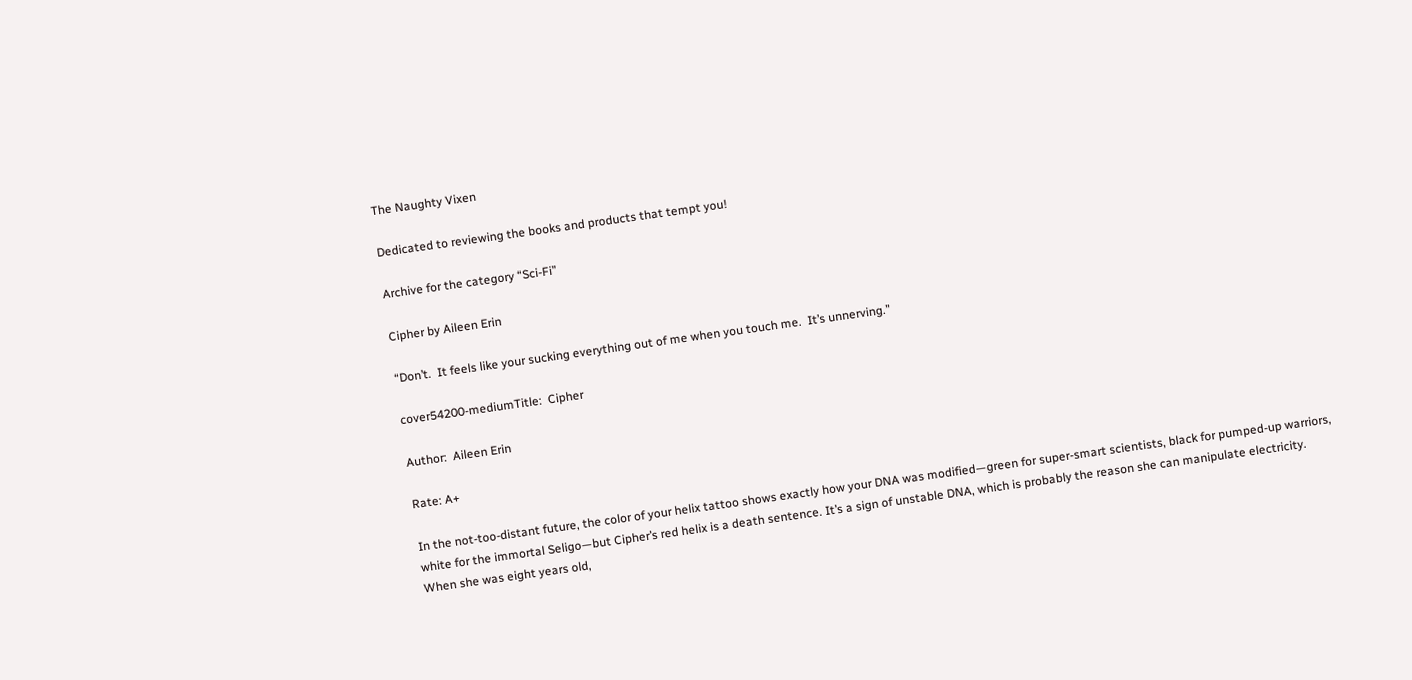The Naughty Vixen

Dedicated to reviewing the books and products that tempt you!

Archive for the category “Sci-Fi”

Cipher by Aileen Erin

“Don’t.  It feels like your sucking everything out of me when you touch me.  It’s unnerving.”

cover54200-mediumTitle:  Cipher

Author:  Aileen Erin

Rate: A+

In the not-too-distant future, the color of your helix tattoo shows exactly how your DNA was modified—green for super-smart scientists, black for pumped-up warriors, white for the immortal Seligo—but Cipher’s red helix is a death sentence. It’s a sign of unstable DNA, which is probably the reason she can manipulate electricity.
When she was eight years old,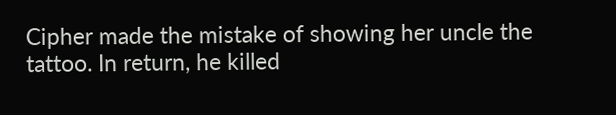Cipher made the mistake of showing her uncle the tattoo. In return, he killed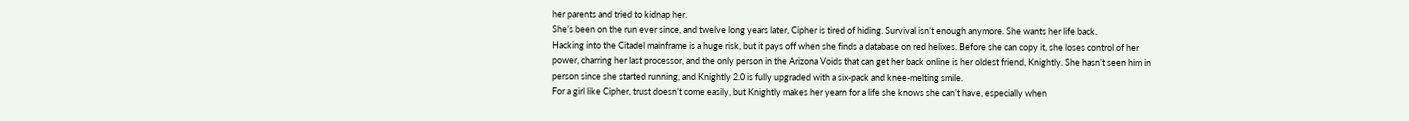her parents and tried to kidnap her.
She’s been on the run ever since, and twelve long years later, Cipher is tired of hiding. Survival isn’t enough anymore. She wants her life back.
Hacking into the Citadel mainframe is a huge risk, but it pays off when she finds a database on red helixes. Before she can copy it, she loses control of her power, charring her last processor, and the only person in the Arizona Voids that can get her back online is her oldest friend, Knightly. She hasn’t seen him in person since she started running, and Knightly 2.0 is fully upgraded with a six-pack and knee-melting smile.
For a girl like Cipher, trust doesn’t come easily, but Knightly makes her yearn for a life she knows she can’t have, especially when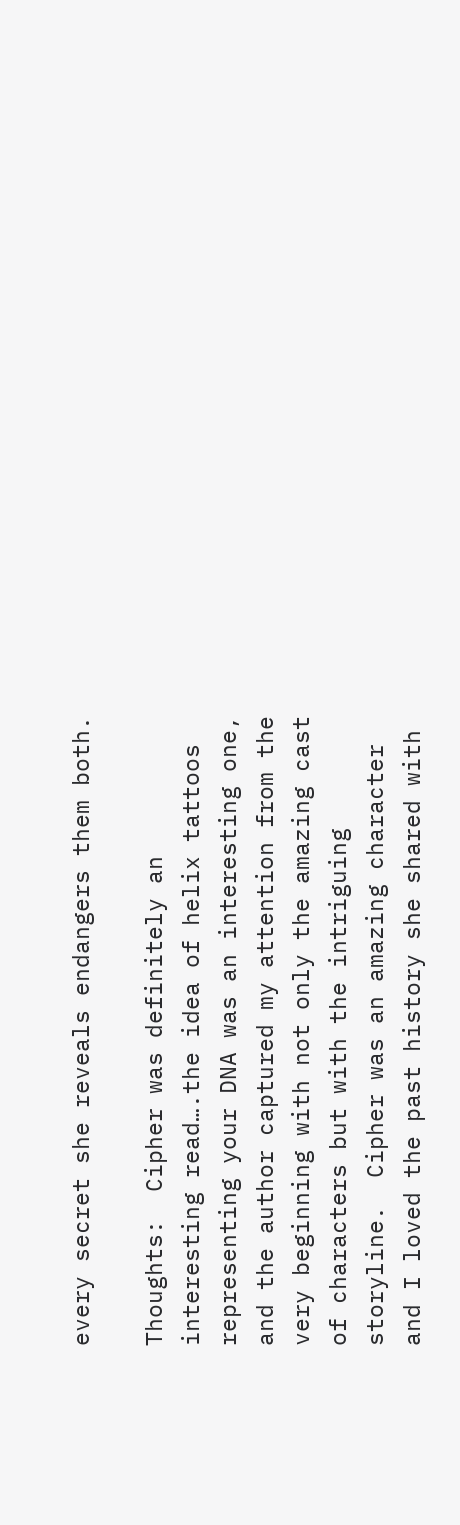every secret she reveals endangers them both.

Thoughts:  Cipher was definitely an interesting read….the idea of helix tattoos representing your DNA was an interesting one, and the author captured my attention from the very beginning with not only the amazing cast of characters but with the intriguing storyline.  Cipher was an amazing character and I loved the past history she shared with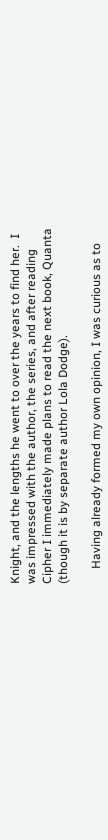Knight, and the lengths he went to over the years to find her.  I was impressed with the author, the series, and after reading Cipher I immediately made plans to read the next book, Quanta (though it is by separate author Lola Dodge).

     Having already formed my own opinion, I was curious as to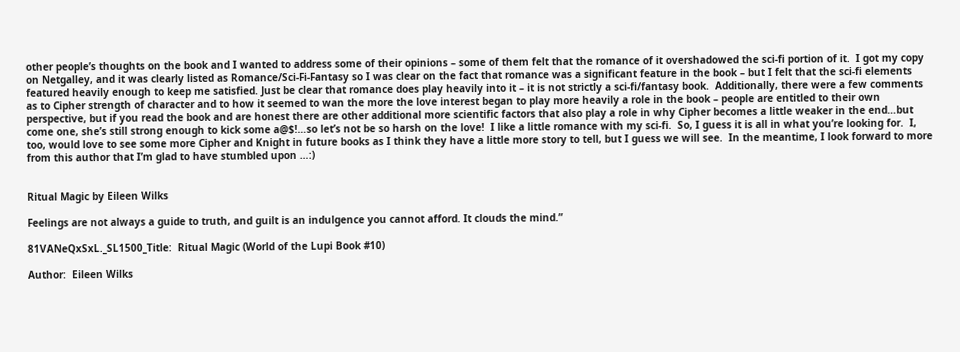other people’s thoughts on the book and I wanted to address some of their opinions – some of them felt that the romance of it overshadowed the sci-fi portion of it.  I got my copy on Netgalley, and it was clearly listed as Romance/Sci-Fi-Fantasy so I was clear on the fact that romance was a significant feature in the book – but I felt that the sci-fi elements featured heavily enough to keep me satisfied. Just be clear that romance does play heavily into it – it is not strictly a sci-fi/fantasy book.  Additionally, there were a few comments as to Cipher strength of character and to how it seemed to wan the more the love interest began to play more heavily a role in the book – people are entitled to their own perspective, but if you read the book and are honest there are other additional more scientific factors that also play a role in why Cipher becomes a little weaker in the end…but come one, she’s still strong enough to kick some a@$!…so let’s not be so harsh on the love!  I like a little romance with my sci-fi.  So, I guess it is all in what you’re looking for.  I, too, would love to see some more Cipher and Knight in future books as I think they have a little more story to tell, but I guess we will see.  In the meantime, I look forward to more from this author that I’m glad to have stumbled upon …:)


Ritual Magic by Eileen Wilks

Feelings are not always a guide to truth, and guilt is an indulgence you cannot afford. It clouds the mind.”

81VANeQxSxL._SL1500_Title:  Ritual Magic (World of the Lupi Book #10)

Author:  Eileen Wilks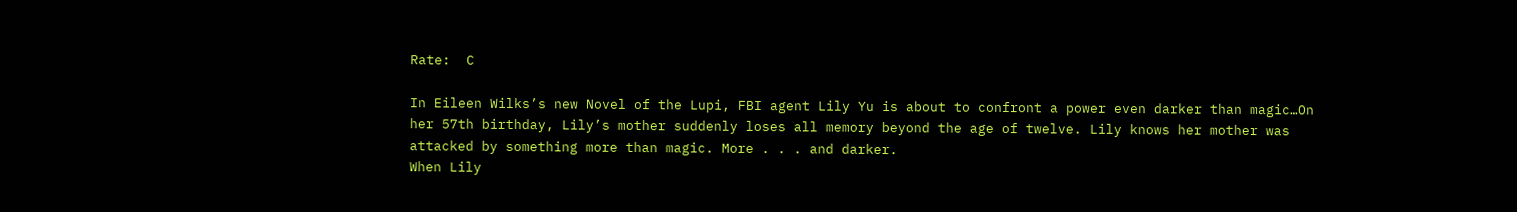Rate:  C

In Eileen Wilks’s new Novel of the Lupi, FBI agent Lily Yu is about to confront a power even darker than magic…On her 57th birthday, Lily’s mother suddenly loses all memory beyond the age of twelve. Lily knows her mother was attacked by something more than magic. More . . . and darker.
When Lily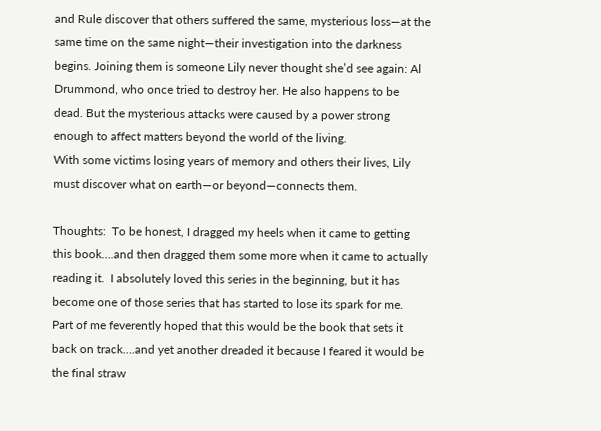and Rule discover that others suffered the same, mysterious loss—at the same time on the same night—their investigation into the darkness begins. Joining them is someone Lily never thought she’d see again: Al Drummond, who once tried to destroy her. He also happens to be dead. But the mysterious attacks were caused by a power strong enough to affect matters beyond the world of the living.
With some victims losing years of memory and others their lives, Lily must discover what on earth—or beyond—connects them.

Thoughts:  To be honest, I dragged my heels when it came to getting this book….and then dragged them some more when it came to actually reading it.  I absolutely loved this series in the beginning, but it has become one of those series that has started to lose its spark for me.  Part of me feverently hoped that this would be the book that sets it back on track….and yet another dreaded it because I feared it would be the final straw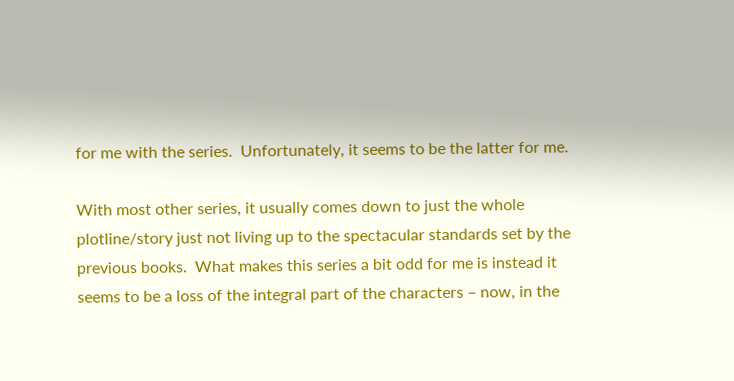for me with the series.  Unfortunately, it seems to be the latter for me.

With most other series, it usually comes down to just the whole plotline/story just not living up to the spectacular standards set by the previous books.  What makes this series a bit odd for me is instead it seems to be a loss of the integral part of the characters – now, in the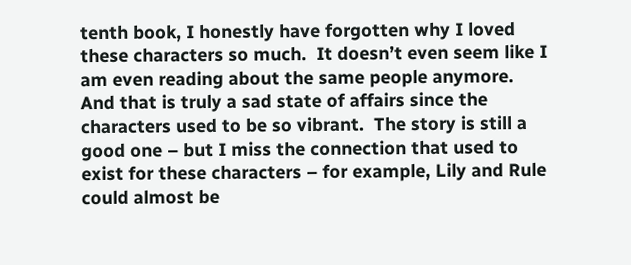tenth book, I honestly have forgotten why I loved these characters so much.  It doesn’t even seem like I am even reading about the same people anymore.  And that is truly a sad state of affairs since the characters used to be so vibrant.  The story is still a good one – but I miss the connection that used to exist for these characters – for example, Lily and Rule could almost be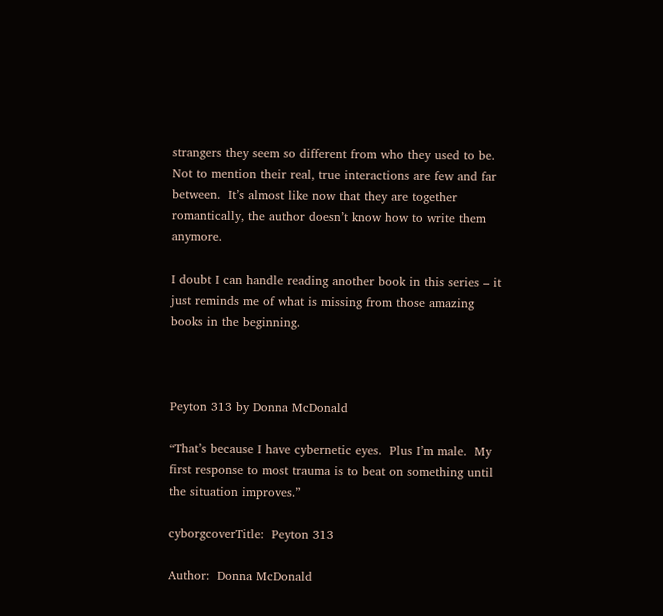strangers they seem so different from who they used to be.  Not to mention their real, true interactions are few and far between.  It’s almost like now that they are together romantically, the author doesn’t know how to write them anymore.

I doubt I can handle reading another book in this series – it just reminds me of what is missing from those amazing books in the beginning.



Peyton 313 by Donna McDonald

“That’s because I have cybernetic eyes.  Plus I’m male.  My first response to most trauma is to beat on something until the situation improves.”

cyborgcoverTitle:  Peyton 313

Author:  Donna McDonald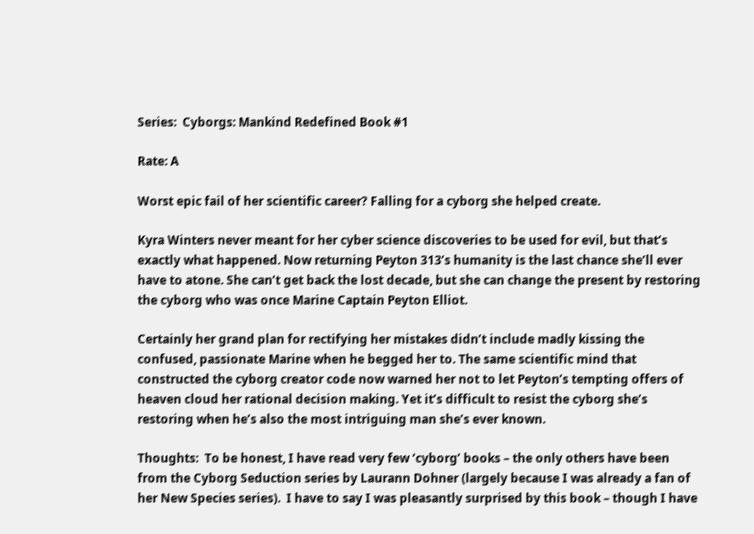Series:  Cyborgs: Mankind Redefined Book #1

Rate: A

Worst epic fail of her scientific career? Falling for a cyborg she helped create.

Kyra Winters never meant for her cyber science discoveries to be used for evil, but that’s exactly what happened. Now returning Peyton 313’s humanity is the last chance she’ll ever have to atone. She can’t get back the lost decade, but she can change the present by restoring the cyborg who was once Marine Captain Peyton Elliot.

Certainly her grand plan for rectifying her mistakes didn’t include madly kissing the confused, passionate Marine when he begged her to. The same scientific mind that constructed the cyborg creator code now warned her not to let Peyton’s tempting offers of heaven cloud her rational decision making. Yet it’s difficult to resist the cyborg she’s restoring when he’s also the most intriguing man she’s ever known.

Thoughts:  To be honest, I have read very few ‘cyborg’ books – the only others have been from the Cyborg Seduction series by Laurann Dohner (largely because I was already a fan of her New Species series).  I have to say I was pleasantly surprised by this book – though I have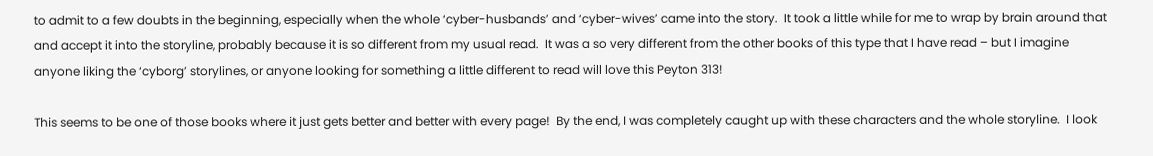to admit to a few doubts in the beginning, especially when the whole ‘cyber-husbands’ and ‘cyber-wives’ came into the story.  It took a little while for me to wrap by brain around that and accept it into the storyline, probably because it is so different from my usual read.  It was a so very different from the other books of this type that I have read – but I imagine anyone liking the ‘cyborg’ storylines, or anyone looking for something a little different to read will love this Peyton 313!

This seems to be one of those books where it just gets better and better with every page!  By the end, I was completely caught up with these characters and the whole storyline.  I look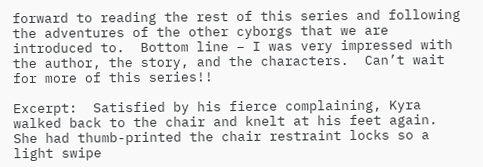forward to reading the rest of this series and following the adventures of the other cyborgs that we are introduced to.  Bottom line – I was very impressed with the author, the story, and the characters.  Can’t wait for more of this series!!

Excerpt:  Satisfied by his fierce complaining, Kyra walked back to the chair and knelt at his feet again. She had thumb-printed the chair restraint locks so a light swipe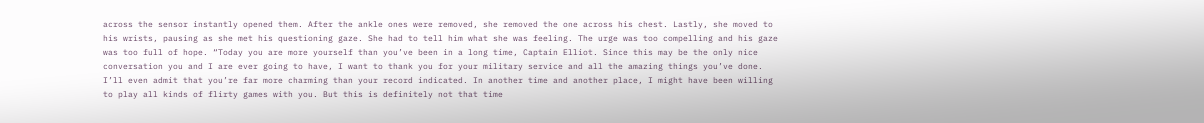across the sensor instantly opened them. After the ankle ones were removed, she removed the one across his chest. Lastly, she moved to his wrists, pausing as she met his questioning gaze. She had to tell him what she was feeling. The urge was too compelling and his gaze was too full of hope. “Today you are more yourself than you’ve been in a long time, Captain Elliot. Since this may be the only nice conversation you and I are ever going to have, I want to thank you for your military service and all the amazing things you’ve done. I’ll even admit that you’re far more charming than your record indicated. In another time and another place, I might have been willing to play all kinds of flirty games with you. But this is definitely not that time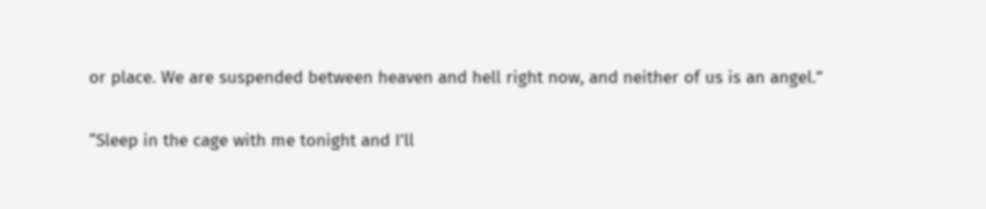or place. We are suspended between heaven and hell right now, and neither of us is an angel.”

“Sleep in the cage with me tonight and I’ll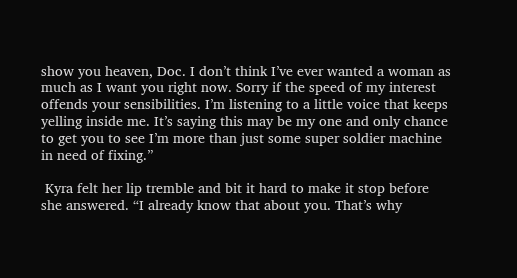show you heaven, Doc. I don’t think I’ve ever wanted a woman as much as I want you right now. Sorry if the speed of my interest offends your sensibilities. I’m listening to a little voice that keeps yelling inside me. It’s saying this may be my one and only chance to get you to see I’m more than just some super soldier machine in need of fixing.”

 Kyra felt her lip tremble and bit it hard to make it stop before she answered. “I already know that about you. That’s why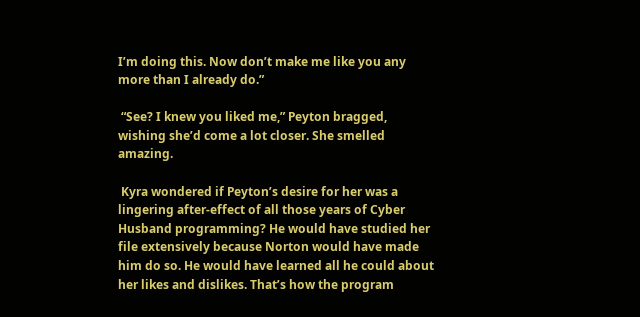I’m doing this. Now don’t make me like you any more than I already do.”

 “See? I knew you liked me,” Peyton bragged, wishing she’d come a lot closer. She smelled amazing.

 Kyra wondered if Peyton’s desire for her was a lingering after-effect of all those years of Cyber Husband programming? He would have studied her file extensively because Norton would have made him do so. He would have learned all he could about her likes and dislikes. That’s how the program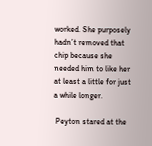worked. She purposely hadn’t removed that chip because she needed him to like her at least a little for just a while longer.

 Peyton stared at the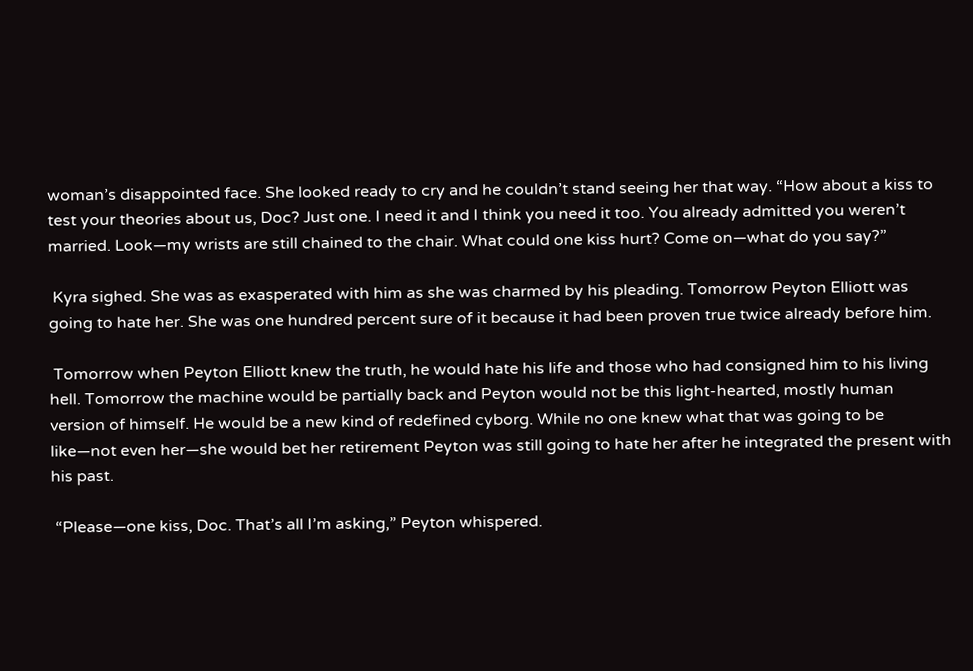woman’s disappointed face. She looked ready to cry and he couldn’t stand seeing her that way. “How about a kiss to test your theories about us, Doc? Just one. I need it and I think you need it too. You already admitted you weren’t married. Look—my wrists are still chained to the chair. What could one kiss hurt? Come on—what do you say?”

 Kyra sighed. She was as exasperated with him as she was charmed by his pleading. Tomorrow Peyton Elliott was going to hate her. She was one hundred percent sure of it because it had been proven true twice already before him.

 Tomorrow when Peyton Elliott knew the truth, he would hate his life and those who had consigned him to his living hell. Tomorrow the machine would be partially back and Peyton would not be this light-hearted, mostly human version of himself. He would be a new kind of redefined cyborg. While no one knew what that was going to be like—not even her—she would bet her retirement Peyton was still going to hate her after he integrated the present with his past.

 “Please—one kiss, Doc. That’s all I’m asking,” Peyton whispered.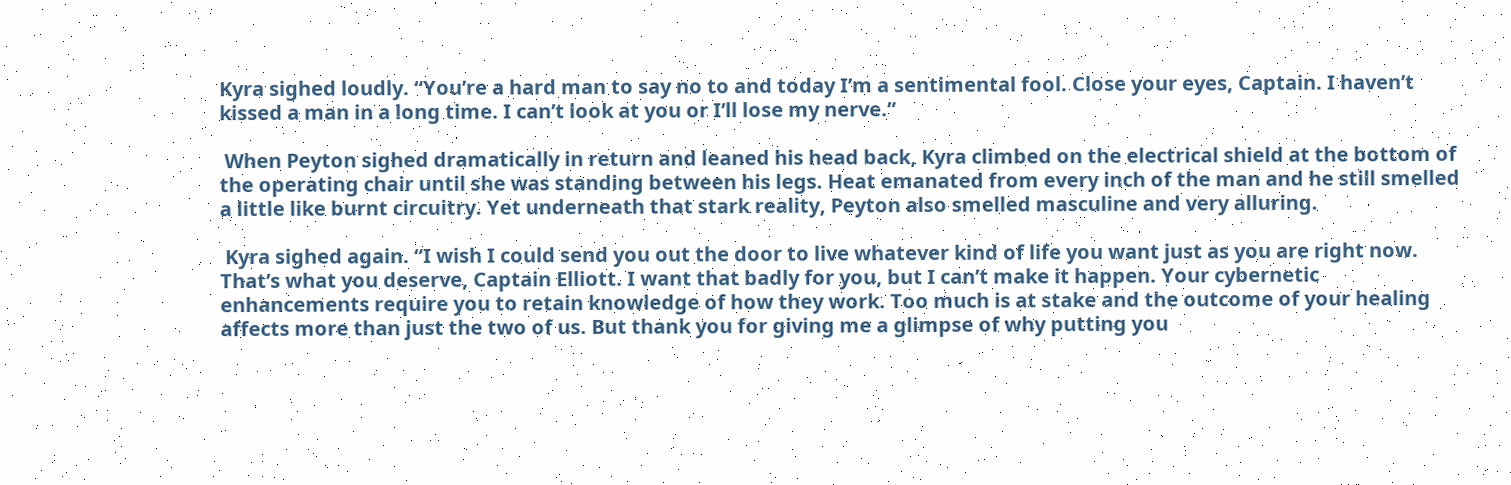Kyra sighed loudly. “You’re a hard man to say no to and today I’m a sentimental fool. Close your eyes, Captain. I haven’t kissed a man in a long time. I can’t look at you or I’ll lose my nerve.”

 When Peyton sighed dramatically in return and leaned his head back, Kyra climbed on the electrical shield at the bottom of the operating chair until she was standing between his legs. Heat emanated from every inch of the man and he still smelled a little like burnt circuitry. Yet underneath that stark reality, Peyton also smelled masculine and very alluring.

 Kyra sighed again. “I wish I could send you out the door to live whatever kind of life you want just as you are right now. That’s what you deserve, Captain Elliott. I want that badly for you, but I can’t make it happen. Your cybernetic enhancements require you to retain knowledge of how they work. Too much is at stake and the outcome of your healing affects more than just the two of us. But thank you for giving me a glimpse of why putting you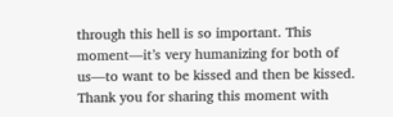through this hell is so important. This moment—it’s very humanizing for both of us—to want to be kissed and then be kissed. Thank you for sharing this moment with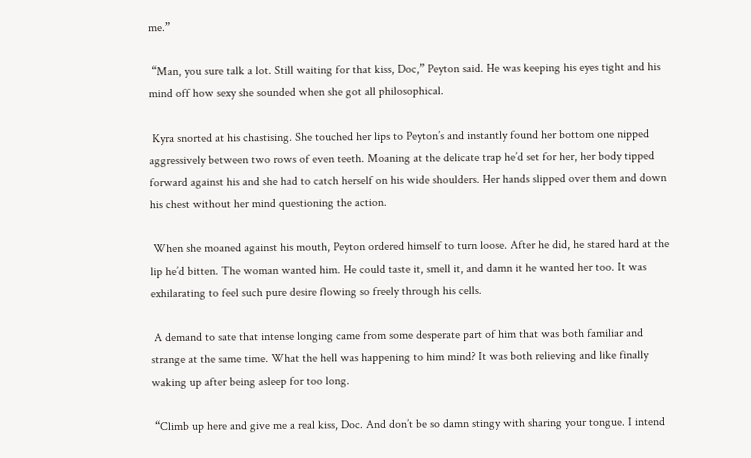me.”

 “Man, you sure talk a lot. Still waiting for that kiss, Doc,” Peyton said. He was keeping his eyes tight and his mind off how sexy she sounded when she got all philosophical.

 Kyra snorted at his chastising. She touched her lips to Peyton’s and instantly found her bottom one nipped aggressively between two rows of even teeth. Moaning at the delicate trap he’d set for her, her body tipped forward against his and she had to catch herself on his wide shoulders. Her hands slipped over them and down his chest without her mind questioning the action.

 When she moaned against his mouth, Peyton ordered himself to turn loose. After he did, he stared hard at the lip he’d bitten. The woman wanted him. He could taste it, smell it, and damn it he wanted her too. It was exhilarating to feel such pure desire flowing so freely through his cells.

 A demand to sate that intense longing came from some desperate part of him that was both familiar and strange at the same time. What the hell was happening to him mind? It was both relieving and like finally waking up after being asleep for too long.

 “Climb up here and give me a real kiss, Doc. And don’t be so damn stingy with sharing your tongue. I intend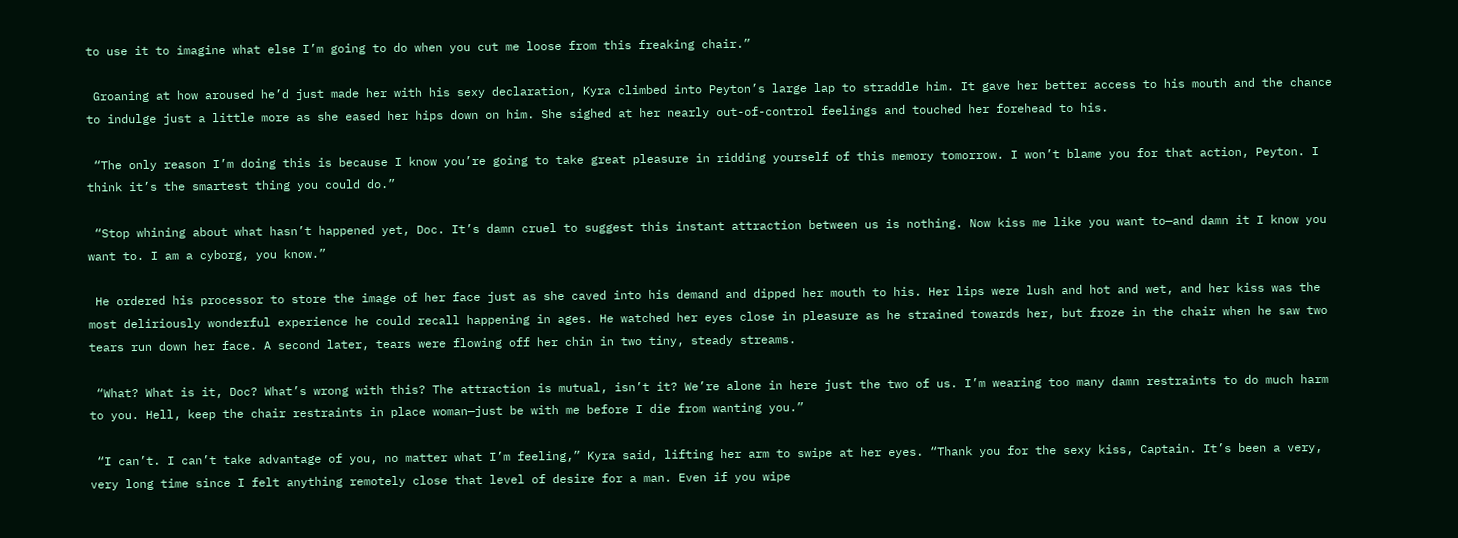to use it to imagine what else I’m going to do when you cut me loose from this freaking chair.”

 Groaning at how aroused he’d just made her with his sexy declaration, Kyra climbed into Peyton’s large lap to straddle him. It gave her better access to his mouth and the chance to indulge just a little more as she eased her hips down on him. She sighed at her nearly out-of-control feelings and touched her forehead to his.

 “The only reason I’m doing this is because I know you’re going to take great pleasure in ridding yourself of this memory tomorrow. I won’t blame you for that action, Peyton. I think it’s the smartest thing you could do.”

 “Stop whining about what hasn’t happened yet, Doc. It’s damn cruel to suggest this instant attraction between us is nothing. Now kiss me like you want to—and damn it I know you want to. I am a cyborg, you know.”

 He ordered his processor to store the image of her face just as she caved into his demand and dipped her mouth to his. Her lips were lush and hot and wet, and her kiss was the most deliriously wonderful experience he could recall happening in ages. He watched her eyes close in pleasure as he strained towards her, but froze in the chair when he saw two tears run down her face. A second later, tears were flowing off her chin in two tiny, steady streams.

 “What? What is it, Doc? What’s wrong with this? The attraction is mutual, isn’t it? We’re alone in here just the two of us. I’m wearing too many damn restraints to do much harm to you. Hell, keep the chair restraints in place woman—just be with me before I die from wanting you.”

 “I can’t. I can’t take advantage of you, no matter what I’m feeling,” Kyra said, lifting her arm to swipe at her eyes. “Thank you for the sexy kiss, Captain. It’s been a very, very long time since I felt anything remotely close that level of desire for a man. Even if you wipe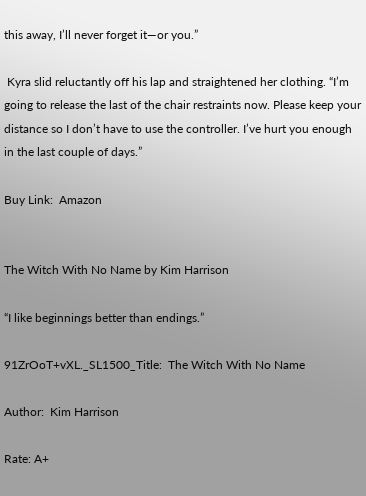this away, I’ll never forget it—or you.”

 Kyra slid reluctantly off his lap and straightened her clothing. “I’m going to release the last of the chair restraints now. Please keep your distance so I don’t have to use the controller. I’ve hurt you enough in the last couple of days.”

Buy Link:  Amazon


The Witch With No Name by Kim Harrison

“I like beginnings better than endings.”

91ZrOoT+vXL._SL1500_Title:  The Witch With No Name

Author:  Kim Harrison

Rate: A+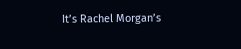It’s Rachel Morgan’s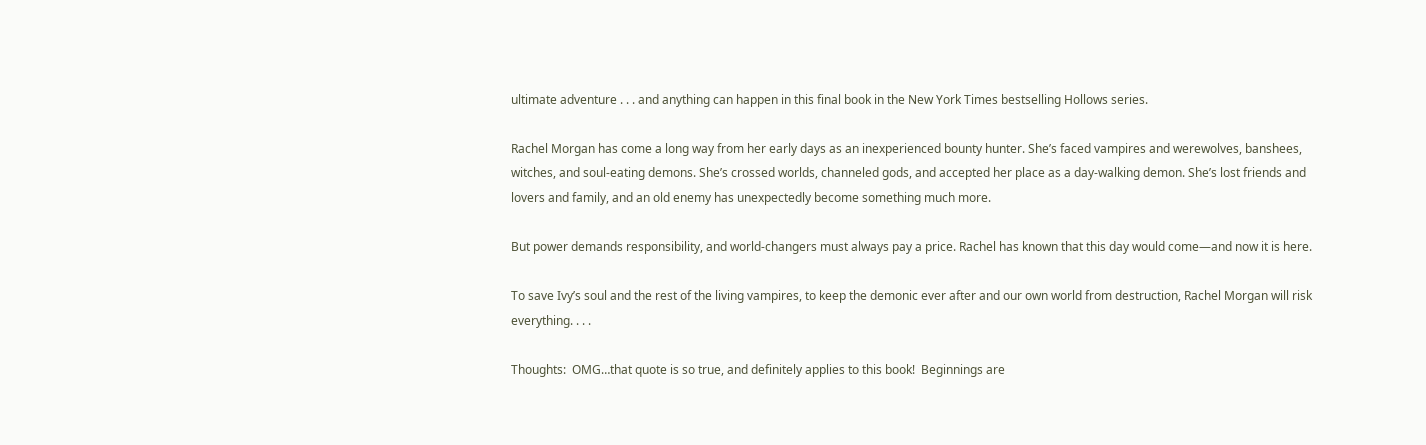ultimate adventure . . . and anything can happen in this final book in the New York Times bestselling Hollows series.

Rachel Morgan has come a long way from her early days as an inexperienced bounty hunter. She’s faced vampires and werewolves, banshees, witches, and soul-eating demons. She’s crossed worlds, channeled gods, and accepted her place as a day-walking demon. She’s lost friends and lovers and family, and an old enemy has unexpectedly become something much more.

But power demands responsibility, and world-changers must always pay a price. Rachel has known that this day would come—and now it is here.

To save Ivy’s soul and the rest of the living vampires, to keep the demonic ever after and our own world from destruction, Rachel Morgan will risk everything. . . .

Thoughts:  OMG…that quote is so true, and definitely applies to this book!  Beginnings are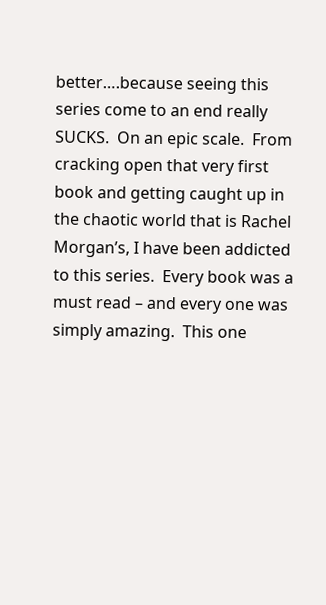better….because seeing this series come to an end really SUCKS.  On an epic scale.  From cracking open that very first book and getting caught up in the chaotic world that is Rachel Morgan’s, I have been addicted to this series.  Every book was a must read – and every one was simply amazing.  This one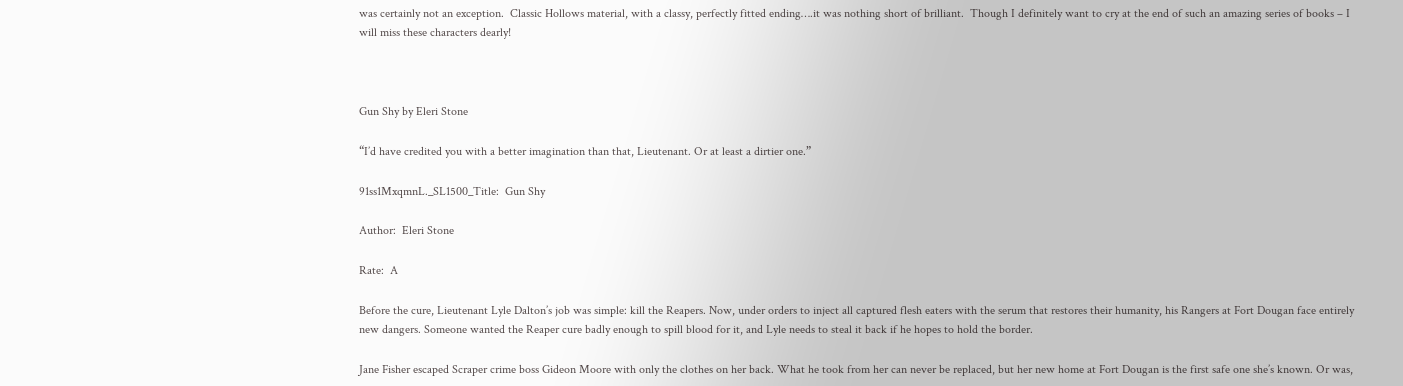was certainly not an exception.  Classic Hollows material, with a classy, perfectly fitted ending….it was nothing short of brilliant.  Though I definitely want to cry at the end of such an amazing series of books – I will miss these characters dearly!



Gun Shy by Eleri Stone

“I’d have credited you with a better imagination than that, Lieutenant. Or at least a dirtier one.”

91ss1MxqmnL._SL1500_Title:  Gun Shy

Author:  Eleri Stone

Rate:  A

Before the cure, Lieutenant Lyle Dalton’s job was simple: kill the Reapers. Now, under orders to inject all captured flesh eaters with the serum that restores their humanity, his Rangers at Fort Dougan face entirely new dangers. Someone wanted the Reaper cure badly enough to spill blood for it, and Lyle needs to steal it back if he hopes to hold the border.

Jane Fisher escaped Scraper crime boss Gideon Moore with only the clothes on her back. What he took from her can never be replaced, but her new home at Fort Dougan is the first safe one she’s known. Or was,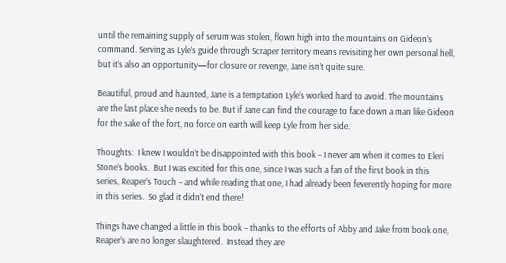until the remaining supply of serum was stolen, flown high into the mountains on Gideon’s command. Serving as Lyle’s guide through Scraper territory means revisiting her own personal hell, but it’s also an opportunity—for closure or revenge, Jane isn’t quite sure.

Beautiful, proud and haunted, Jane is a temptation Lyle’s worked hard to avoid. The mountains are the last place she needs to be. But if Jane can find the courage to face down a man like Gideon for the sake of the fort, no force on earth will keep Lyle from her side.

Thoughts:  I knew I wouldn’t be disappointed with this book – I never am when it comes to Eleri Stone’s books.  But I was excited for this one, since I was such a fan of the first book in this series, Reaper’s Touch – and while reading that one, I had already been feverently hoping for more in this series.  So glad it didn’t end there!

Things have changed a little in this book – thanks to the efforts of Abby and Jake from book one, Reaper’s are no longer slaughtered.  Instead they are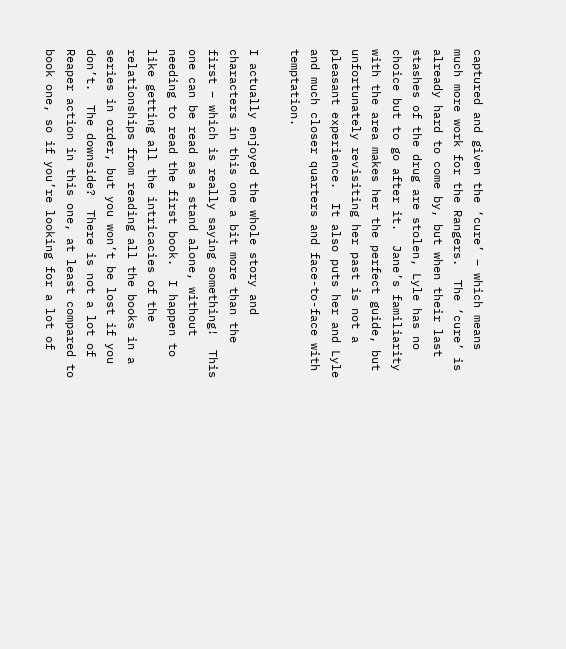captured and given the ‘cure’ – which means much more work for the Rangers.  The ‘cure’ is already hard to come by, but when their last stashes of the drug are stolen, Lyle has no choice but to go after it.  Jane’s familiarity with the area makes her the perfect guide, but unfortunately revisiting her past is not a pleasant experience.  It also puts her and Lyle and much closer quarters and face-to-face with temptation.

I actually enjoyed the whole story and characters in this one a bit more than the first – which is really saying something!  This one can be read as a stand alone, without needing to read the first book.  I happen to like getting all the intricacies of the relationships from reading all the books in a series in order, but you won’t be lost if you don’t.  The downside?  There is not a lot of Reaper action in this one, at least compared to book one, so if you’re looking for a lot of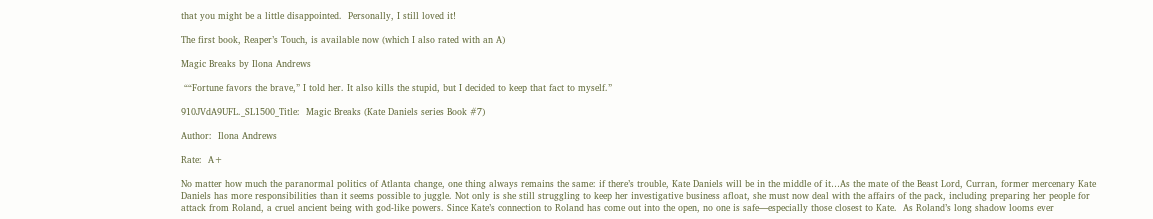that you might be a little disappointed.  Personally, I still loved it!

The first book, Reaper’s Touch, is available now (which I also rated with an A)

Magic Breaks by Ilona Andrews

 ““Fortune favors the brave,” I told her. It also kills the stupid, but I decided to keep that fact to myself.”

910JVdA9UFL._SL1500_Title:  Magic Breaks (Kate Daniels series Book #7)

Author:  Ilona Andrews

Rate:  A+

No matter how much the paranormal politics of Atlanta change, one thing always remains the same: if there’s trouble, Kate Daniels will be in the middle of it…As the mate of the Beast Lord, Curran, former mercenary Kate Daniels has more responsibilities than it seems possible to juggle. Not only is she still struggling to keep her investigative business afloat, she must now deal with the affairs of the pack, including preparing her people for attack from Roland, a cruel ancient being with god-like powers. Since Kate’s connection to Roland has come out into the open, no one is safe—especially those closest to Kate.  As Roland’s long shadow looms ever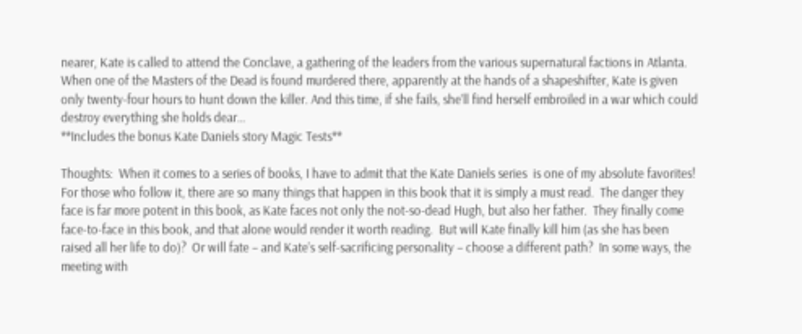nearer, Kate is called to attend the Conclave, a gathering of the leaders from the various supernatural factions in Atlanta. When one of the Masters of the Dead is found murdered there, apparently at the hands of a shapeshifter, Kate is given only twenty-four hours to hunt down the killer. And this time, if she fails, she’ll find herself embroiled in a war which could destroy everything she holds dear…
**Includes the bonus Kate Daniels story Magic Tests**

Thoughts:  When it comes to a series of books, I have to admit that the Kate Daniels series  is one of my absolute favorites!  For those who follow it, there are so many things that happen in this book that it is simply a must read.  The danger they face is far more potent in this book, as Kate faces not only the not-so-dead Hugh, but also her father.  They finally come face-to-face in this book, and that alone would render it worth reading.  But will Kate finally kill him (as she has been raised all her life to do)?  Or will fate – and Kate’s self-sacrificing personality – choose a different path?  In some ways, the meeting with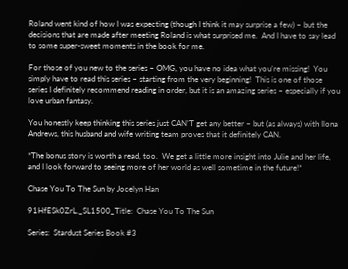Roland went kind of how I was expecting (though I think it may surprise a few) – but the decisions that are made after meeting Roland is what surprised me.  And I have to say lead to some super-sweet moments in the book for me.

For those of you new to the series – OMG, you have no idea what you’re missing!  You simply have to read this series – starting from the very beginning!  This is one of those series I definitely recommend reading in order, but it is an amazing series – especially if you love urban fantasy.

You honestly keep thinking this series just CAN’T get any better – but (as always) with Ilona Andrews, this husband and wife writing team proves that it definitely CAN.

*The bonus story is worth a read, too.  We get a little more insight into Julie and her life, and I look forward to seeing more of her world as well sometime in the future!*

Chase You To The Sun by Jocelyn Han

91HfESk0ZrL._SL1500_Title:  Chase You To The Sun

Series:  Stardust Series Book #3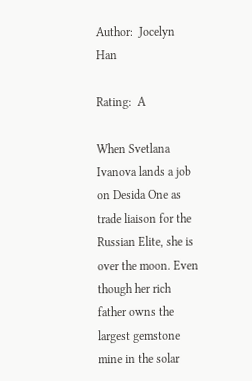Author:  Jocelyn Han

Rating:  A

When Svetlana Ivanova lands a job on Desida One as trade liaison for the Russian Elite, she is over the moon. Even though her rich father owns the largest gemstone mine in the solar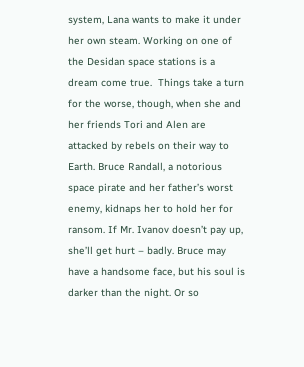system, Lana wants to make it under her own steam. Working on one of the Desidan space stations is a dream come true.  Things take a turn for the worse, though, when she and her friends Tori and Alen are attacked by rebels on their way to Earth. Bruce Randall, a notorious space pirate and her father’s worst enemy, kidnaps her to hold her for ransom. If Mr. Ivanov doesn’t pay up, she’ll get hurt – badly. Bruce may have a handsome face, but his soul is darker than the night. Or so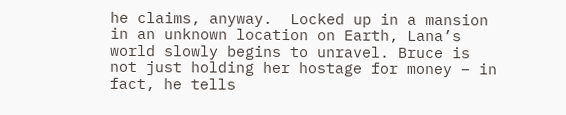he claims, anyway.  Locked up in a mansion in an unknown location on Earth, Lana’s world slowly begins to unravel. Bruce is not just holding her hostage for money – in fact, he tells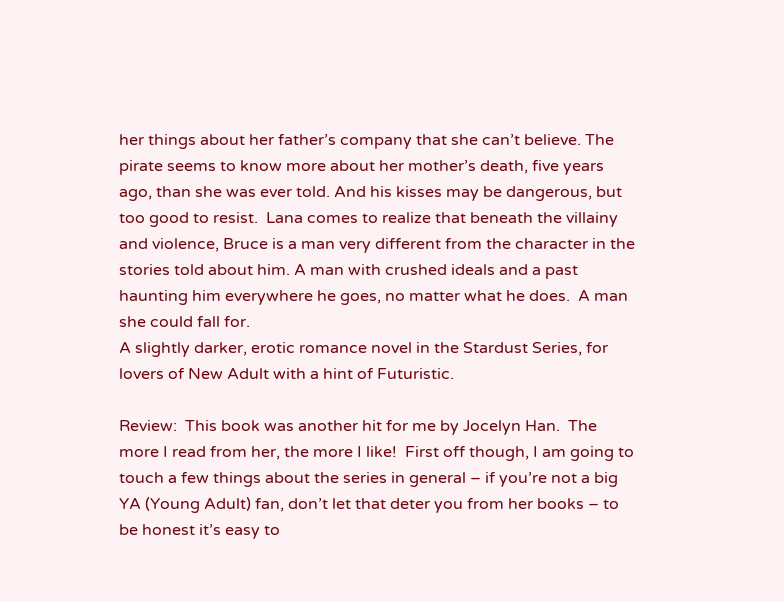her things about her father’s company that she can’t believe. The pirate seems to know more about her mother’s death, five years ago, than she was ever told. And his kisses may be dangerous, but too good to resist.  Lana comes to realize that beneath the villainy and violence, Bruce is a man very different from the character in the stories told about him. A man with crushed ideals and a past haunting him everywhere he goes, no matter what he does.  A man she could fall for.
A slightly darker, erotic romance novel in the Stardust Series, for lovers of New Adult with a hint of Futuristic.

Review:  This book was another hit for me by Jocelyn Han.  The more I read from her, the more I like!  First off though, I am going to touch a few things about the series in general – if you’re not a big YA (Young Adult) fan, don’t let that deter you from her books – to be honest it’s easy to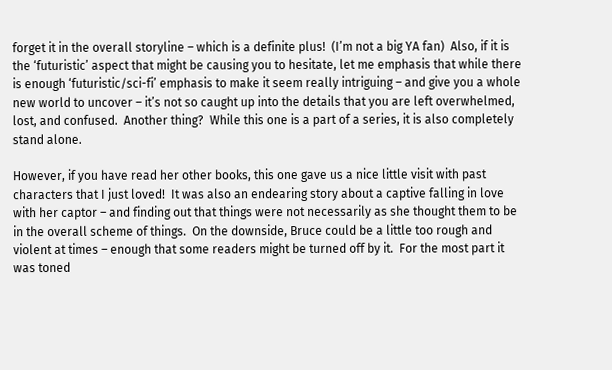forget it in the overall storyline – which is a definite plus!  (I’m not a big YA fan)  Also, if it is the ‘futuristic’ aspect that might be causing you to hesitate, let me emphasis that while there is enough ‘futuristic/sci-fi’ emphasis to make it seem really intriguing – and give you a whole new world to uncover – it’s not so caught up into the details that you are left overwhelmed, lost, and confused.  Another thing?  While this one is a part of a series, it is also completely stand alone.

However, if you have read her other books, this one gave us a nice little visit with past characters that I just loved!  It was also an endearing story about a captive falling in love with her captor – and finding out that things were not necessarily as she thought them to be in the overall scheme of things.  On the downside, Bruce could be a little too rough and violent at times – enough that some readers might be turned off by it.  For the most part it was toned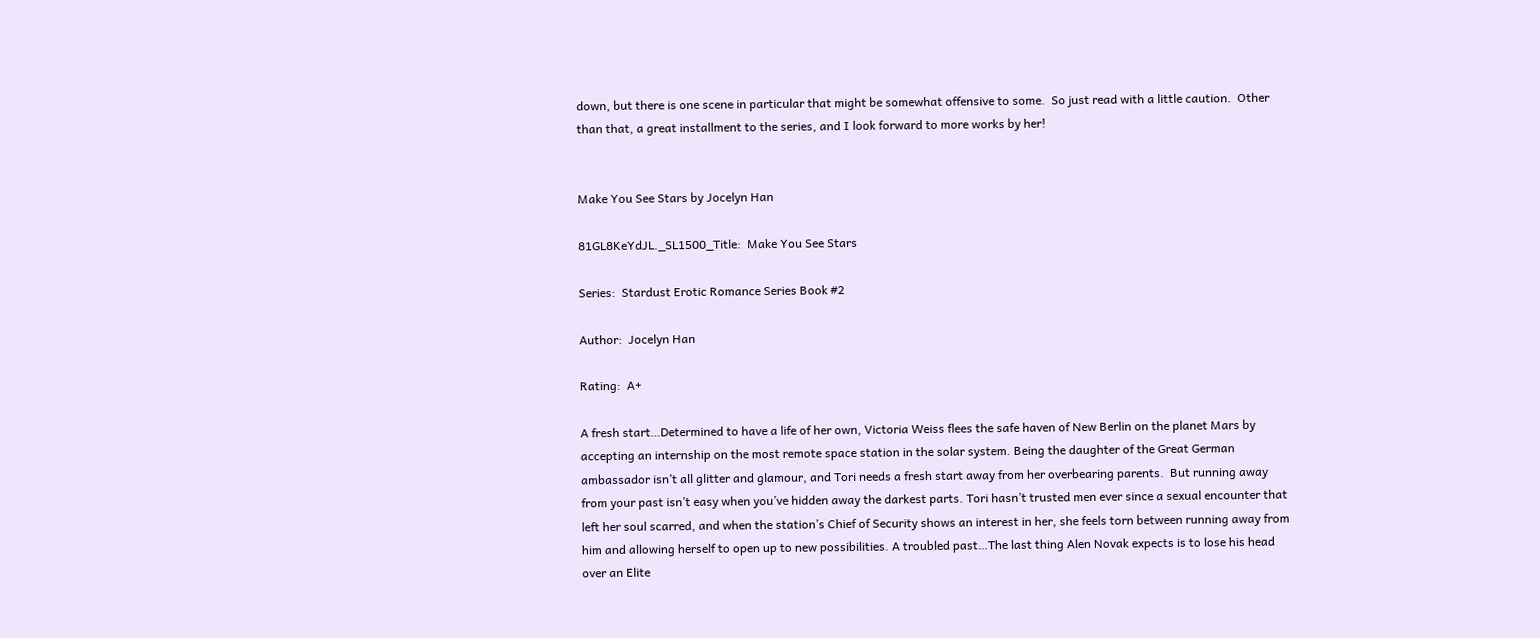down, but there is one scene in particular that might be somewhat offensive to some.  So just read with a little caution.  Other than that, a great installment to the series, and I look forward to more works by her!


Make You See Stars by Jocelyn Han

81GL8KeYdJL._SL1500_Title:  Make You See Stars

Series:  Stardust Erotic Romance Series Book #2

Author:  Jocelyn Han

Rating:  A+

A fresh start…Determined to have a life of her own, Victoria Weiss flees the safe haven of New Berlin on the planet Mars by accepting an internship on the most remote space station in the solar system. Being the daughter of the Great German ambassador isn’t all glitter and glamour, and Tori needs a fresh start away from her overbearing parents.  But running away from your past isn’t easy when you’ve hidden away the darkest parts. Tori hasn’t trusted men ever since a sexual encounter that left her soul scarred, and when the station’s Chief of Security shows an interest in her, she feels torn between running away from him and allowing herself to open up to new possibilities. A troubled past…The last thing Alen Novak expects is to lose his head over an Elite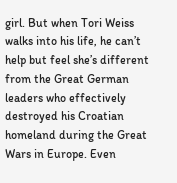girl. But when Tori Weiss walks into his life, he can’t help but feel she’s different from the Great German leaders who effectively destroyed his Croatian homeland during the Great Wars in Europe. Even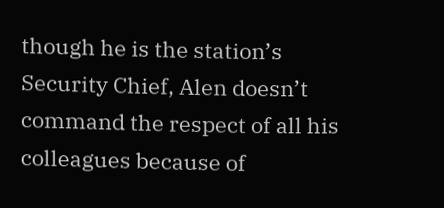though he is the station’s Security Chief, Alen doesn’t command the respect of all his colleagues because of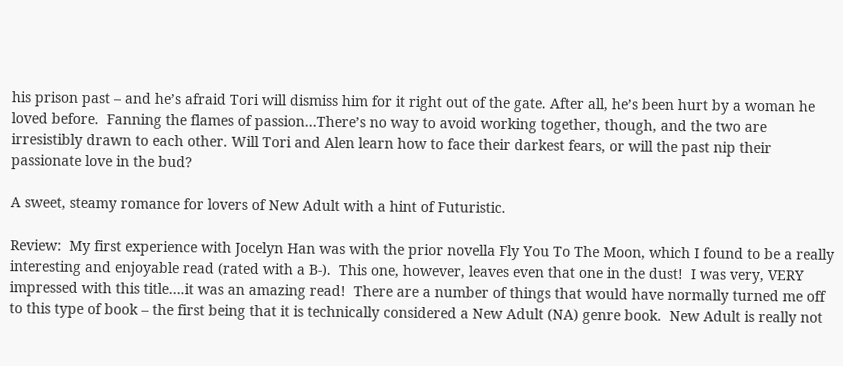his prison past – and he’s afraid Tori will dismiss him for it right out of the gate. After all, he’s been hurt by a woman he loved before.  Fanning the flames of passion…There’s no way to avoid working together, though, and the two are irresistibly drawn to each other. Will Tori and Alen learn how to face their darkest fears, or will the past nip their passionate love in the bud?

A sweet, steamy romance for lovers of New Adult with a hint of Futuristic.

Review:  My first experience with Jocelyn Han was with the prior novella Fly You To The Moon, which I found to be a really interesting and enjoyable read (rated with a B-).  This one, however, leaves even that one in the dust!  I was very, VERY impressed with this title….it was an amazing read!  There are a number of things that would have normally turned me off to this type of book – the first being that it is technically considered a New Adult (NA) genre book.  New Adult is really not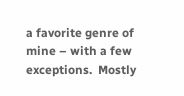a favorite genre of mine – with a few exceptions.  Mostly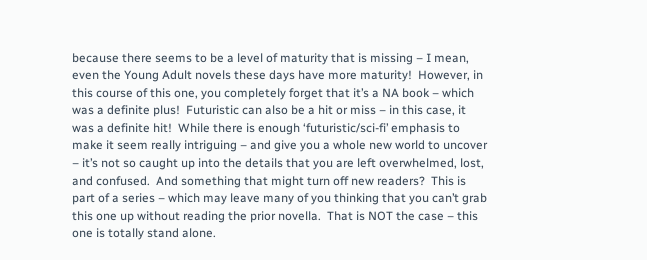because there seems to be a level of maturity that is missing – I mean, even the Young Adult novels these days have more maturity!  However, in this course of this one, you completely forget that it’s a NA book – which was a definite plus!  Futuristic can also be a hit or miss – in this case, it was a definite hit!  While there is enough ‘futuristic/sci-fi’ emphasis to make it seem really intriguing – and give you a whole new world to uncover – it’s not so caught up into the details that you are left overwhelmed, lost, and confused.  And something that might turn off new readers?  This is part of a series – which may leave many of you thinking that you can’t grab this one up without reading the prior novella.  That is NOT the case – this one is totally stand alone.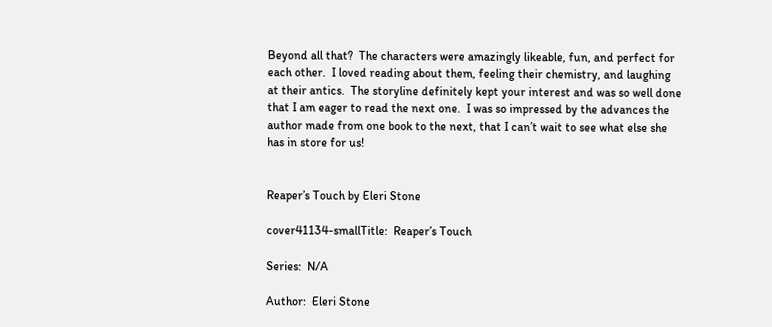Beyond all that?  The characters were amazingly likeable, fun, and perfect for each other.  I loved reading about them, feeling their chemistry, and laughing at their antics.  The storyline definitely kept your interest and was so well done that I am eager to read the next one.  I was so impressed by the advances the author made from one book to the next, that I can’t wait to see what else she has in store for us!


Reaper’s Touch by Eleri Stone

cover41134-smallTitle:  Reaper’s Touch

Series:  N/A

Author:  Eleri Stone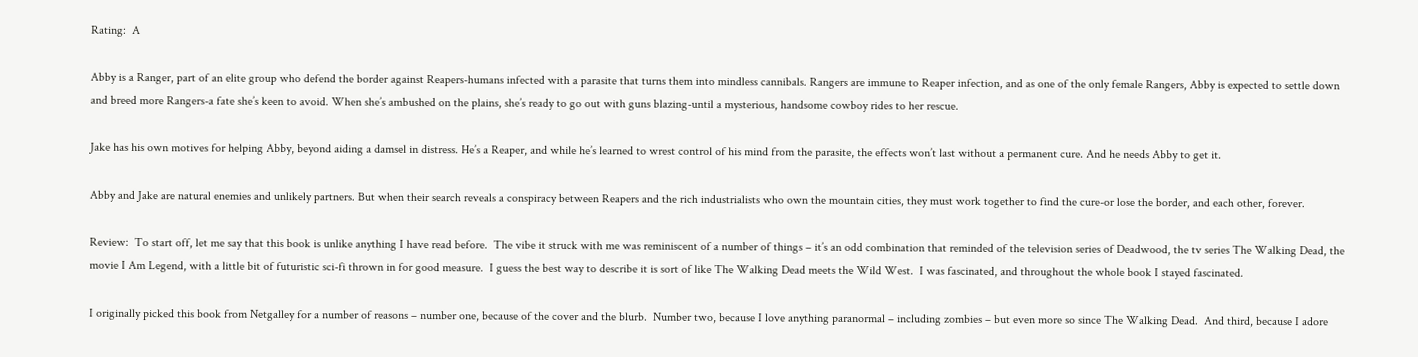Rating:  A

Abby is a Ranger, part of an elite group who defend the border against Reapers-humans infected with a parasite that turns them into mindless cannibals. Rangers are immune to Reaper infection, and as one of the only female Rangers, Abby is expected to settle down and breed more Rangers-a fate she’s keen to avoid. When she’s ambushed on the plains, she’s ready to go out with guns blazing-until a mysterious, handsome cowboy rides to her rescue.

Jake has his own motives for helping Abby, beyond aiding a damsel in distress. He’s a Reaper, and while he’s learned to wrest control of his mind from the parasite, the effects won’t last without a permanent cure. And he needs Abby to get it.

Abby and Jake are natural enemies and unlikely partners. But when their search reveals a conspiracy between Reapers and the rich industrialists who own the mountain cities, they must work together to find the cure-or lose the border, and each other, forever.

Review:  To start off, let me say that this book is unlike anything I have read before.  The vibe it struck with me was reminiscent of a number of things – it’s an odd combination that reminded of the television series of Deadwood, the tv series The Walking Dead, the movie I Am Legend, with a little bit of futuristic sci-fi thrown in for good measure.  I guess the best way to describe it is sort of like The Walking Dead meets the Wild West.  I was fascinated, and throughout the whole book I stayed fascinated.

I originally picked this book from Netgalley for a number of reasons – number one, because of the cover and the blurb.  Number two, because I love anything paranormal – including zombies – but even more so since The Walking Dead.  And third, because I adore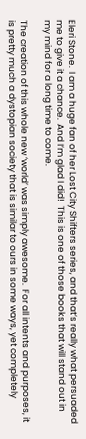Eleri Stone.  I am a huge fan of her Lost City Shifters series, and that’s really what persuaded me to give it a chance.  And I’m glad I did!  This is one of those books that will stand out in my mind for a long time to come.

The creation of this whole new ‘world’ was simply awesome.  For all intents and purposes, it is pretty much a dystopian society that is similar to ours in some ways, yet completely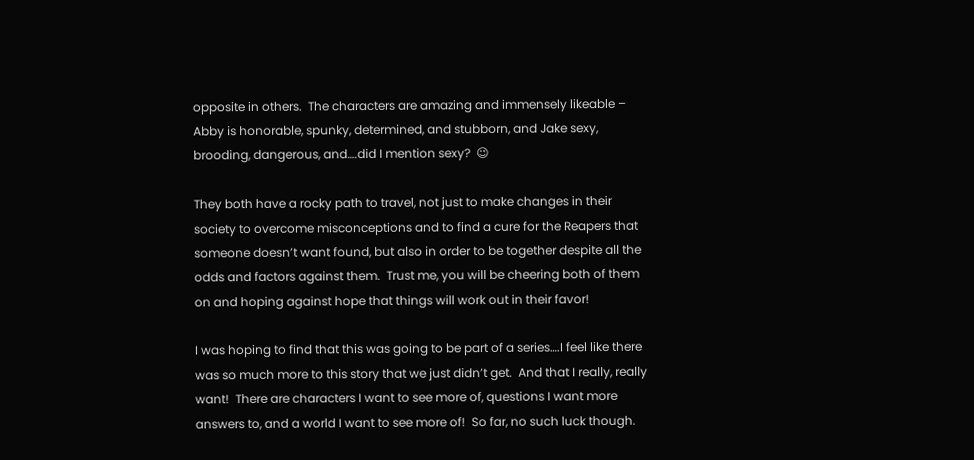opposite in others.  The characters are amazing and immensely likeable – Abby is honorable, spunky, determined, and stubborn, and Jake sexy, brooding, dangerous, and….did I mention sexy?  😉

They both have a rocky path to travel, not just to make changes in their society to overcome misconceptions and to find a cure for the Reapers that someone doesn’t want found, but also in order to be together despite all the odds and factors against them.  Trust me, you will be cheering both of them on and hoping against hope that things will work out in their favor!

I was hoping to find that this was going to be part of a series….I feel like there was so much more to this story that we just didn’t get.  And that I really, really want!  There are characters I want to see more of, questions I want more answers to, and a world I want to see more of!  So far, no such luck though.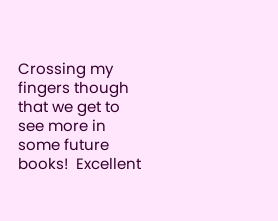Crossing my fingers though that we get to see more in some future books!  Excellent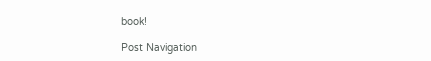book!

Post Navigation